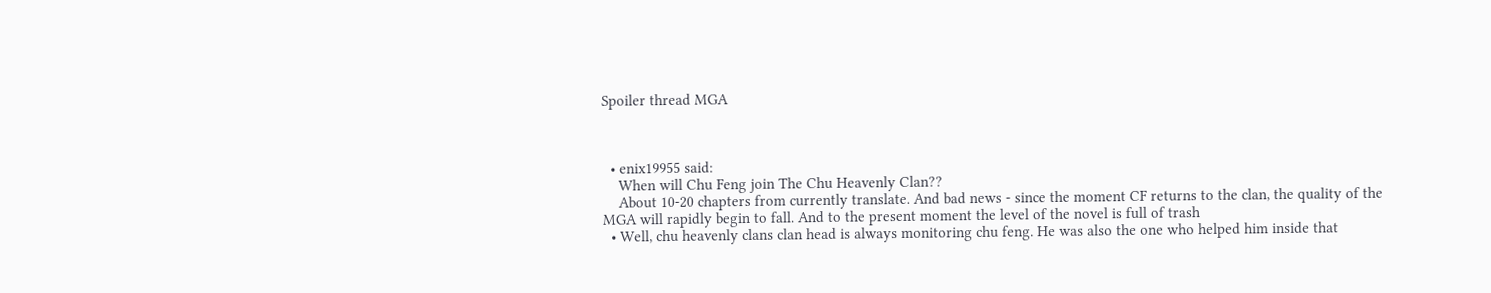Spoiler thread MGA



  • enix19955 said:
    When will Chu Feng join The Chu Heavenly Clan??
    About 10-20 chapters from currently translate. And bad news - since the moment CF returns to the clan, the quality of the MGA will rapidly begin to fall. And to the present moment the level of the novel is full of trash
  • Well, chu heavenly clans clan head is always monitoring chu feng. He was also the one who helped him inside that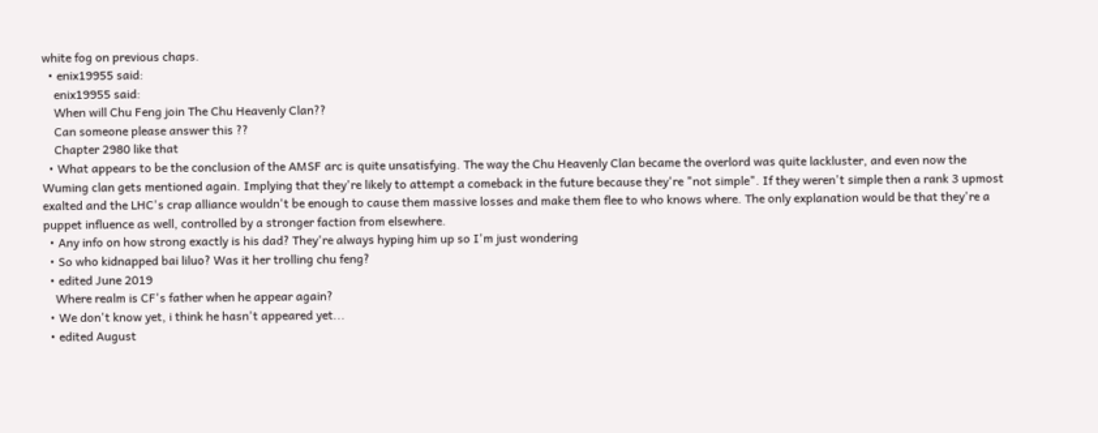white fog on previous chaps.
  • enix19955 said:
    enix19955 said:
    When will Chu Feng join The Chu Heavenly Clan??
    Can someone please answer this ??
    Chapter 2980 like that
  • What appears to be the conclusion of the AMSF arc is quite unsatisfying. The way the Chu Heavenly Clan became the overlord was quite lackluster, and even now the Wuming clan gets mentioned again. Implying that they're likely to attempt a comeback in the future because they're "not simple". If they weren't simple then a rank 3 upmost exalted and the LHC's crap alliance wouldn't be enough to cause them massive losses and make them flee to who knows where. The only explanation would be that they're a puppet influence as well, controlled by a stronger faction from elsewhere.
  • Any info on how strong exactly is his dad? They're always hyping him up so I'm just wondering
  • So who kidnapped bai liluo? Was it her trolling chu feng?
  • edited June 2019
    Where realm is CF's father when he appear again?
  • We don't know yet, i think he hasn't appeared yet...
  • edited August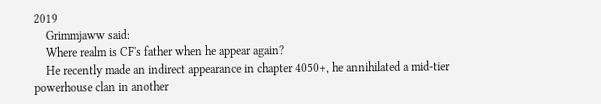2019
    Grimmjaww said:
    Where realm is CF's father when he appear again?
    He recently made an indirect appearance in chapter 4050+, he annihilated a mid-tier powerhouse clan in another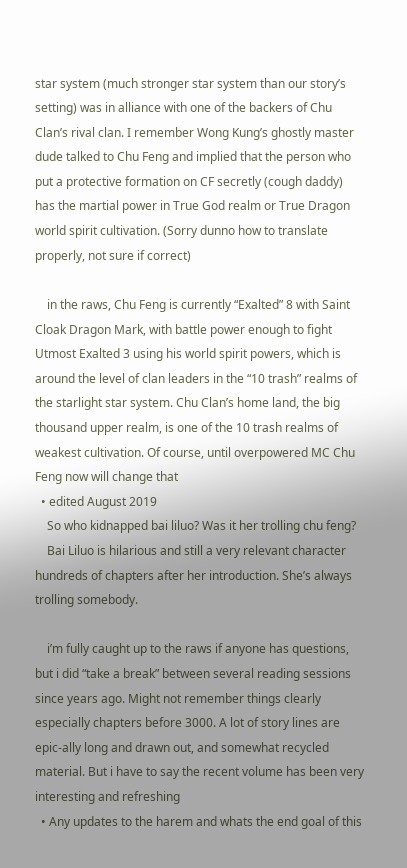star system (much stronger star system than our story’s setting) was in alliance with one of the backers of Chu Clan’s rival clan. I remember Wong Kung’s ghostly master dude talked to Chu Feng and implied that the person who put a protective formation on CF secretly (cough daddy) has the martial power in True God realm or True Dragon world spirit cultivation. (Sorry dunno how to translate properly, not sure if correct)

    in the raws, Chu Feng is currently “Exalted” 8 with Saint Cloak Dragon Mark, with battle power enough to fight Utmost Exalted 3 using his world spirit powers, which is around the level of clan leaders in the “10 trash” realms of the starlight star system. Chu Clan’s home land, the big thousand upper realm, is one of the 10 trash realms of weakest cultivation. Of course, until overpowered MC Chu Feng now will change that
  • edited August 2019
    So who kidnapped bai liluo? Was it her trolling chu feng?
    Bai Liluo is hilarious and still a very relevant character hundreds of chapters after her introduction. She’s always trolling somebody.

    i’m fully caught up to the raws if anyone has questions, but i did “take a break” between several reading sessions since years ago. Might not remember things clearly especially chapters before 3000. A lot of story lines are epic-ally long and drawn out, and somewhat recycled material. But i have to say the recent volume has been very interesting and refreshing
  • Any updates to the harem and whats the end goal of this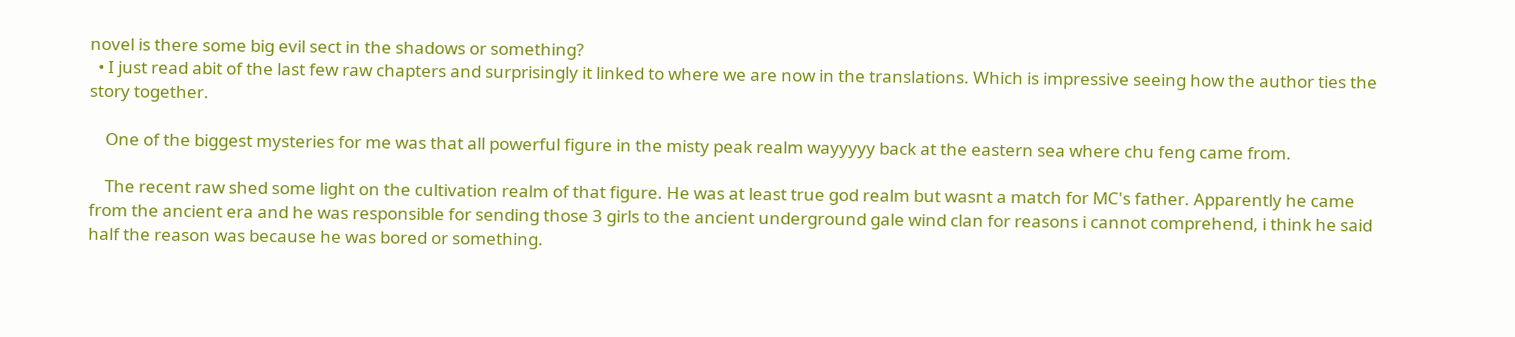novel is there some big evil sect in the shadows or something?
  • I just read abit of the last few raw chapters and surprisingly it linked to where we are now in the translations. Which is impressive seeing how the author ties the story together.

    One of the biggest mysteries for me was that all powerful figure in the misty peak realm wayyyyy back at the eastern sea where chu feng came from.

    The recent raw shed some light on the cultivation realm of that figure. He was at least true god realm but wasnt a match for MC's father. Apparently he came from the ancient era and he was responsible for sending those 3 girls to the ancient underground gale wind clan for reasons i cannot comprehend, i think he said half the reason was because he was bored or something.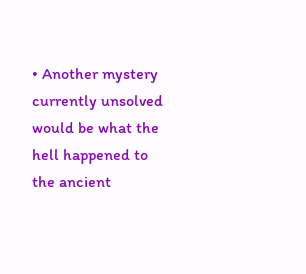• Another mystery currently unsolved would be what the hell happened to the ancient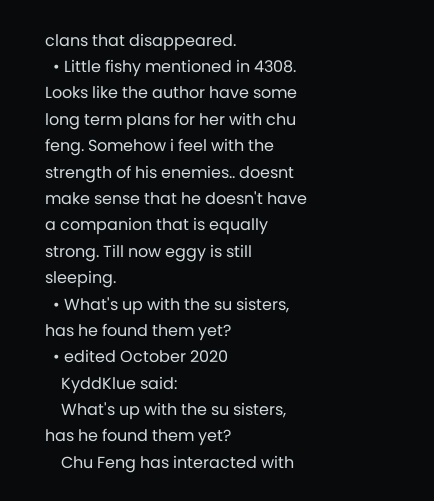clans that disappeared.
  • Little fishy mentioned in 4308. Looks like the author have some long term plans for her with chu feng. Somehow i feel with the strength of his enemies.. doesnt make sense that he doesn't have a companion that is equally strong. Till now eggy is still sleeping.
  • What's up with the su sisters, has he found them yet?
  • edited October 2020
    KyddKlue said:
    What's up with the su sisters, has he found them yet?
    Chu Feng has interacted with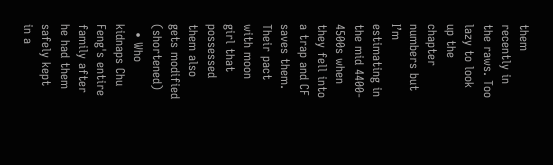them recently in the raws. Too lazy to look up the chapter numbers but I’m estimating in the mid 4400- 4500s when they fell into a trap and CF saves them. Their pact with moon girl that possessed them also gets modified (shortened)
  • Who kidnaps Chu Feng's entire family after he had them safely kept in a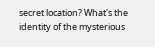secret location? What's the identity of the mysterious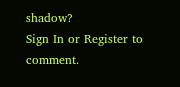shadow?
Sign In or Register to comment.